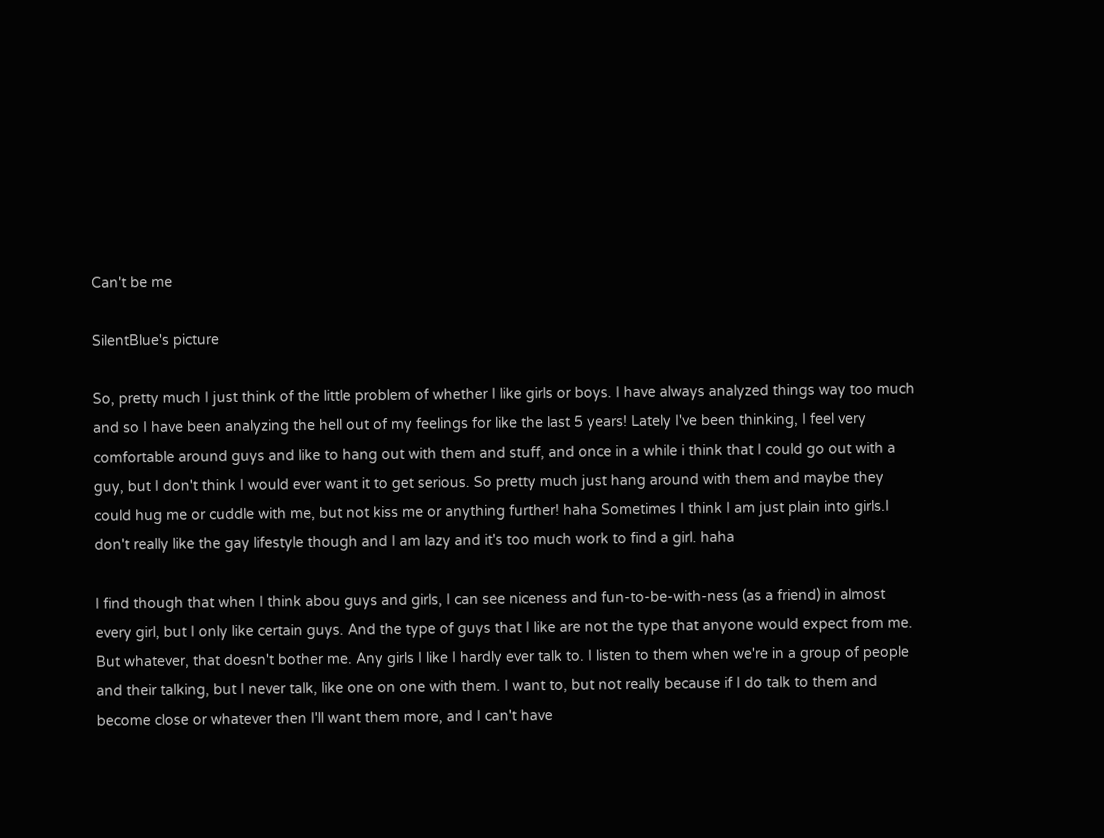Can't be me

SilentBlue's picture

So, pretty much I just think of the little problem of whether I like girls or boys. I have always analyzed things way too much and so I have been analyzing the hell out of my feelings for like the last 5 years! Lately I've been thinking, I feel very comfortable around guys and like to hang out with them and stuff, and once in a while i think that I could go out with a guy, but I don't think I would ever want it to get serious. So pretty much just hang around with them and maybe they could hug me or cuddle with me, but not kiss me or anything further! haha Sometimes I think I am just plain into girls.I don't really like the gay lifestyle though and I am lazy and it's too much work to find a girl. haha

I find though that when I think abou guys and girls, I can see niceness and fun-to-be-with-ness (as a friend) in almost every girl, but I only like certain guys. And the type of guys that I like are not the type that anyone would expect from me. But whatever, that doesn't bother me. Any girls I like I hardly ever talk to. I listen to them when we're in a group of people and their talking, but I never talk, like one on one with them. I want to, but not really because if I do talk to them and become close or whatever then I'll want them more, and I can't have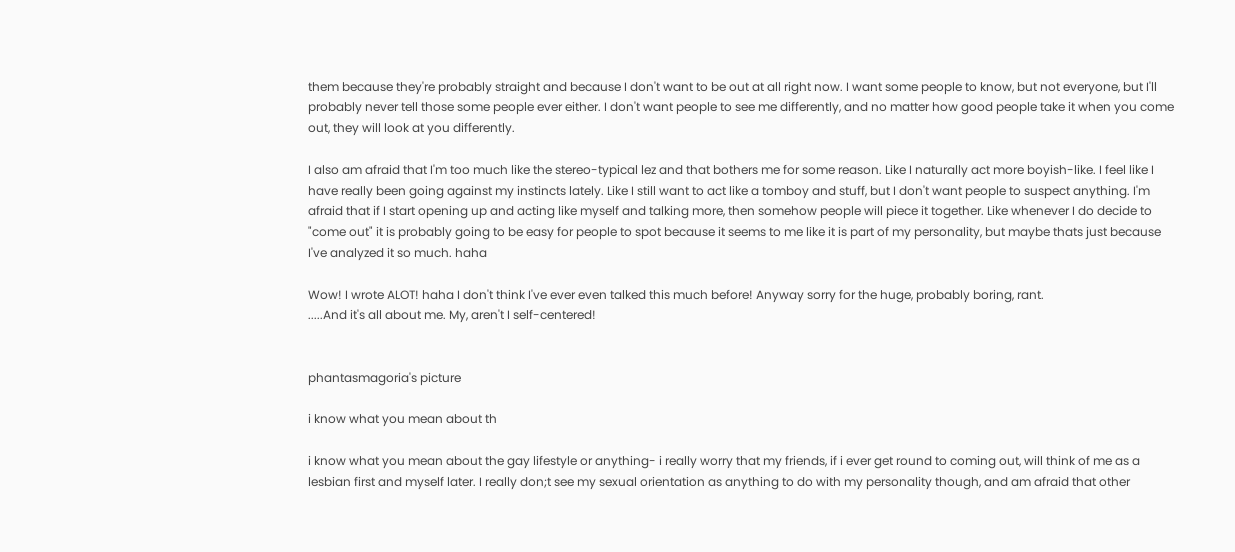them because they're probably straight and because I don't want to be out at all right now. I want some people to know, but not everyone, but I'll probably never tell those some people ever either. I don't want people to see me differently, and no matter how good people take it when you come out, they will look at you differently.

I also am afraid that I'm too much like the stereo-typical lez and that bothers me for some reason. Like I naturally act more boyish-like. I feel like I have really been going against my instincts lately. Like I still want to act like a tomboy and stuff, but I don't want people to suspect anything. I'm afraid that if I start opening up and acting like myself and talking more, then somehow people will piece it together. Like whenever I do decide to "come out" it is probably going to be easy for people to spot because it seems to me like it is part of my personality, but maybe thats just because I've analyzed it so much. haha

Wow! I wrote ALOT! haha I don't think I've ever even talked this much before! Anyway sorry for the huge, probably boring, rant.
.....And it's all about me. My, aren't I self-centered!


phantasmagoria's picture

i know what you mean about th

i know what you mean about the gay lifestyle or anything- i really worry that my friends, if i ever get round to coming out, will think of me as a lesbian first and myself later. I really don;t see my sexual orientation as anything to do with my personality though, and am afraid that other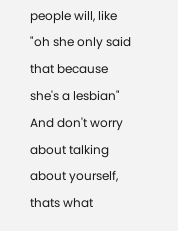people will, like "oh she only said that because she's a lesbian"
And don't worry about talking about yourself, thats what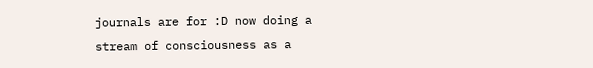journals are for :D now doing a stream of consciousness as a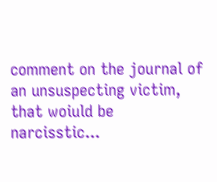comment on the journal of an unsuspecting victim, that woiuld be narcisstic...